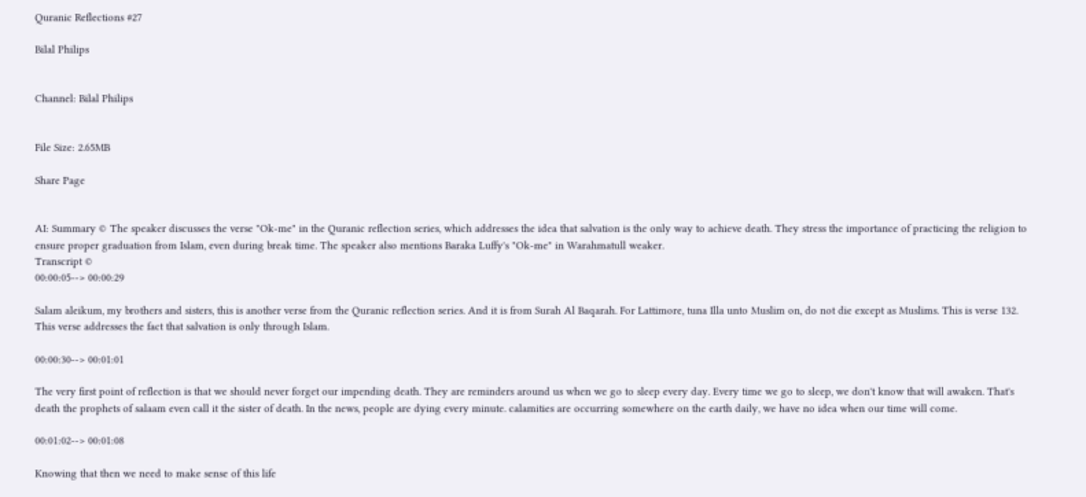Quranic Reflections #27

Bilal Philips


Channel: Bilal Philips


File Size: 2.65MB

Share Page


AI: Summary © The speaker discusses the verse "Ok-me" in the Quranic reflection series, which addresses the idea that salvation is the only way to achieve death. They stress the importance of practicing the religion to ensure proper graduation from Islam, even during break time. The speaker also mentions Baraka Luffy's "Ok-me" in Warahmatull weaker.
Transcript ©
00:00:05--> 00:00:29

Salam aleikum, my brothers and sisters, this is another verse from the Quranic reflection series. And it is from Surah Al Baqarah. For Lattimore, tuna Illa unto Muslim on, do not die except as Muslims. This is verse 132. This verse addresses the fact that salvation is only through Islam.

00:00:30--> 00:01:01

The very first point of reflection is that we should never forget our impending death. They are reminders around us when we go to sleep every day. Every time we go to sleep, we don't know that will awaken. That's death the prophets of salaam even call it the sister of death. In the news, people are dying every minute. calamities are occurring somewhere on the earth daily, we have no idea when our time will come.

00:01:02--> 00:01:08

Knowing that then we need to make sense of this life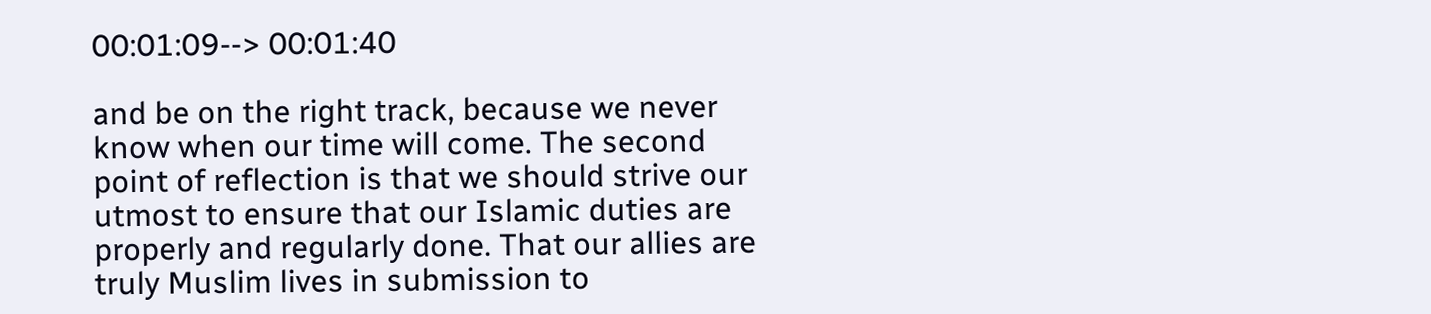00:01:09--> 00:01:40

and be on the right track, because we never know when our time will come. The second point of reflection is that we should strive our utmost to ensure that our Islamic duties are properly and regularly done. That our allies are truly Muslim lives in submission to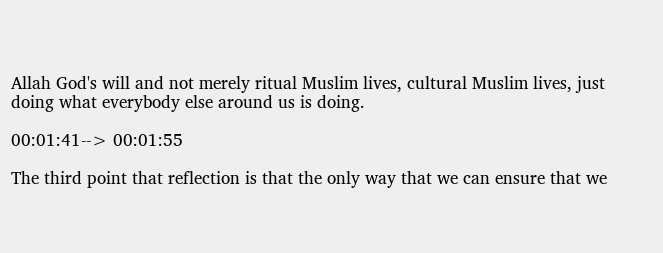Allah God's will and not merely ritual Muslim lives, cultural Muslim lives, just doing what everybody else around us is doing.

00:01:41--> 00:01:55

The third point that reflection is that the only way that we can ensure that we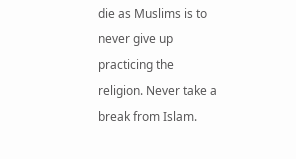die as Muslims is to never give up practicing the religion. Never take a break from Islam.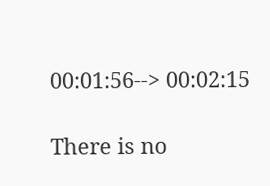00:01:56--> 00:02:15

There is no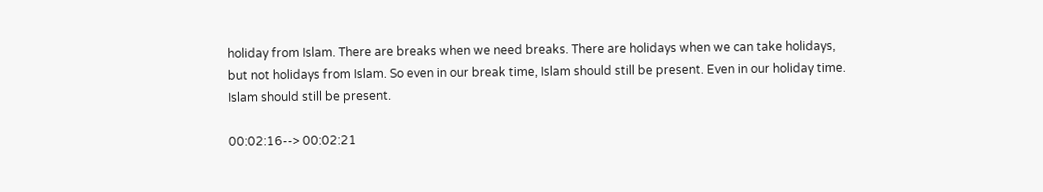holiday from Islam. There are breaks when we need breaks. There are holidays when we can take holidays, but not holidays from Islam. So even in our break time, Islam should still be present. Even in our holiday time. Islam should still be present.

00:02:16--> 00:02:21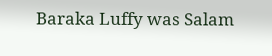Baraka Luffy was Salam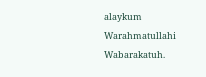alaykum Warahmatullahi Wabarakatuh.